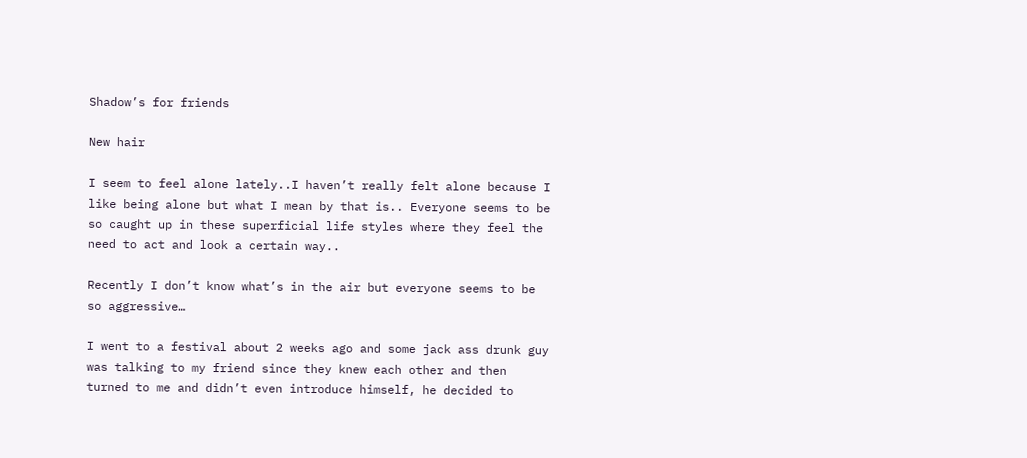Shadow’s for friends

New hair

I seem to feel alone lately..I haven’t really felt alone because I like being alone but what I mean by that is.. Everyone seems to be so caught up in these superficial life styles where they feel the need to act and look a certain way..

Recently I don’t know what’s in the air but everyone seems to be so aggressive…

I went to a festival about 2 weeks ago and some jack ass drunk guy was talking to my friend since they knew each other and then turned to me and didn’t even introduce himself, he decided to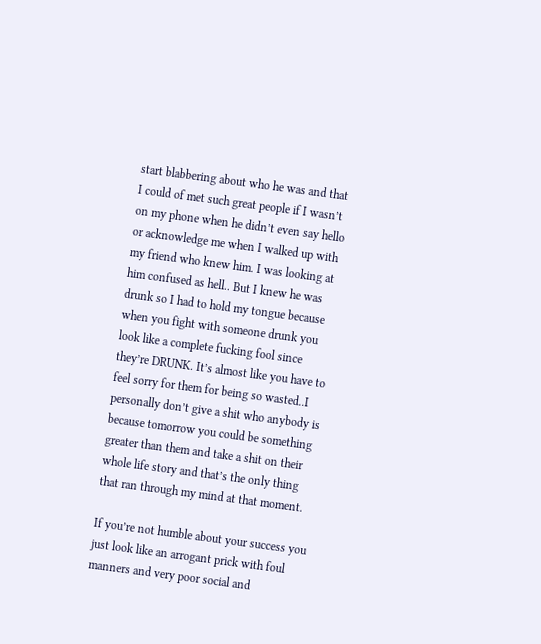start blabbering about who he was and that I could of met such great people if I wasn’t on my phone when he didn’t even say hello or acknowledge me when I walked up with my friend who knew him. I was looking at him confused as hell.. But I knew he was drunk so I had to hold my tongue because when you fight with someone drunk you look like a complete fucking fool since they’re DRUNK. It’s almost like you have to feel sorry for them for being so wasted..I personally don’t give a shit who anybody is because tomorrow you could be something greater than them and take a shit on their whole life story and that’s the only thing that ran through my mind at that moment.

If you’re not humble about your success you just look like an arrogant prick with foul manners and very poor social and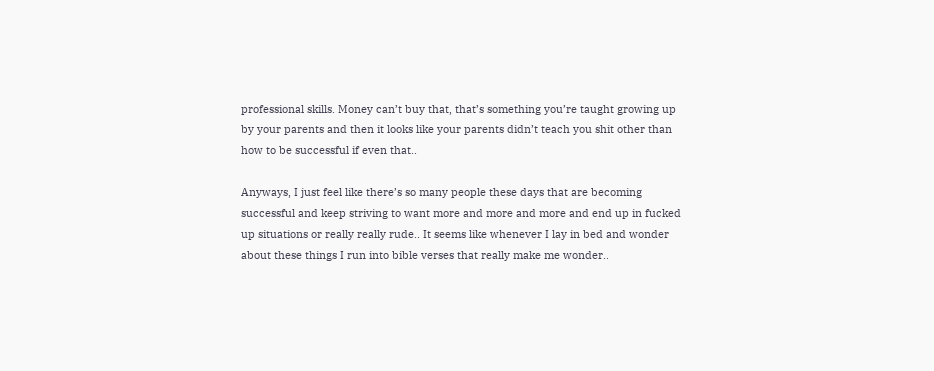professional skills. Money can’t buy that, that’s something you’re taught growing up by your parents and then it looks like your parents didn’t teach you shit other than how to be successful if even that..

Anyways, I just feel like there’s so many people these days that are becoming successful and keep striving to want more and more and more and end up in fucked up situations or really really rude.. It seems like whenever I lay in bed and wonder about these things I run into bible verses that really make me wonder..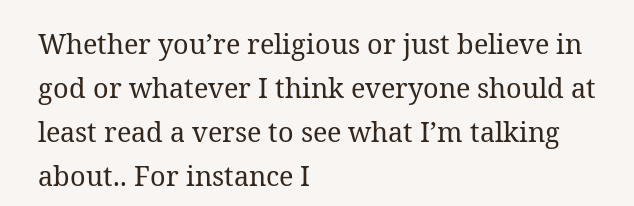Whether you’re religious or just believe in god or whatever I think everyone should at least read a verse to see what I’m talking about.. For instance I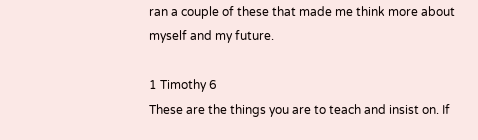ran a couple of these that made me think more about myself and my future.

1 Timothy 6
These are the things you are to teach and insist on. If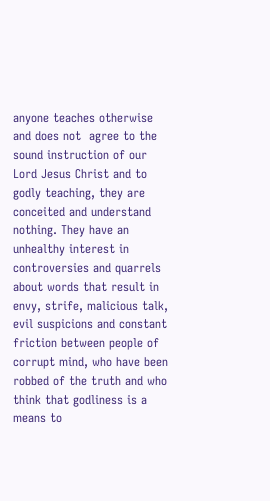anyone teaches otherwise and does not  agree to the sound instruction of our Lord Jesus Christ and to godly teaching, they are conceited and understand nothing. They have an unhealthy interest in controversies and quarrels about words that result in envy, strife, malicious talk, evil suspicions and constant friction between people of corrupt mind, who have been robbed of the truth and who think that godliness is a means to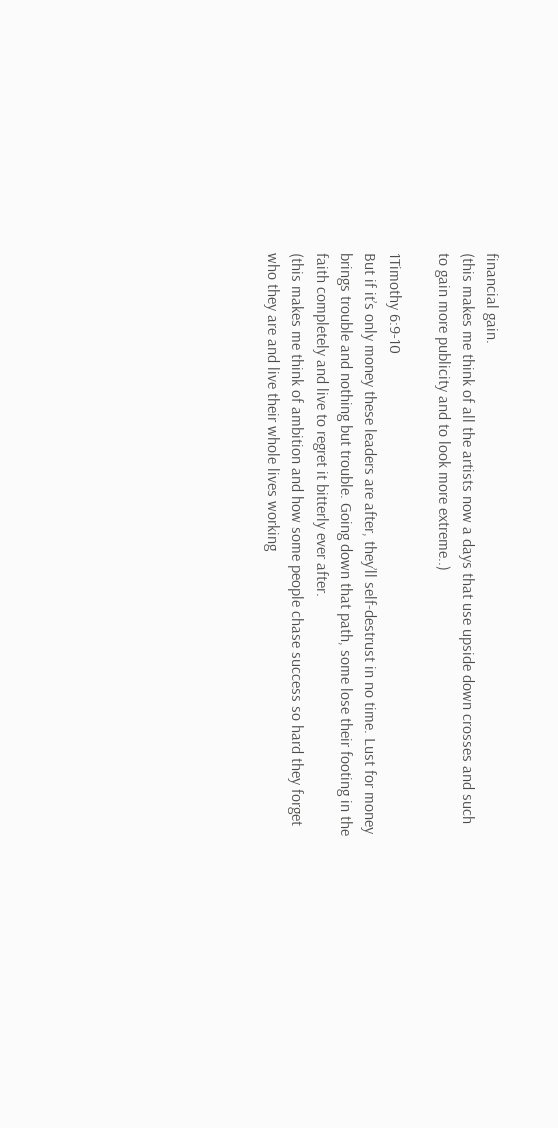financial gain.
(this makes me think of all the artists now a days that use upside down crosses and such to gain more publicity and to look more extreme..)

1Timothy 6:9-10
But if it’s only money these leaders are after, they’ll self-destrust in no time. Lust for money brings trouble and nothing but trouble. Going down that path, some lose their footing in the faith completely and live to regret it bitterly ever after.
(this makes me think of ambition and how some people chase success so hard they forget who they are and live their whole lives working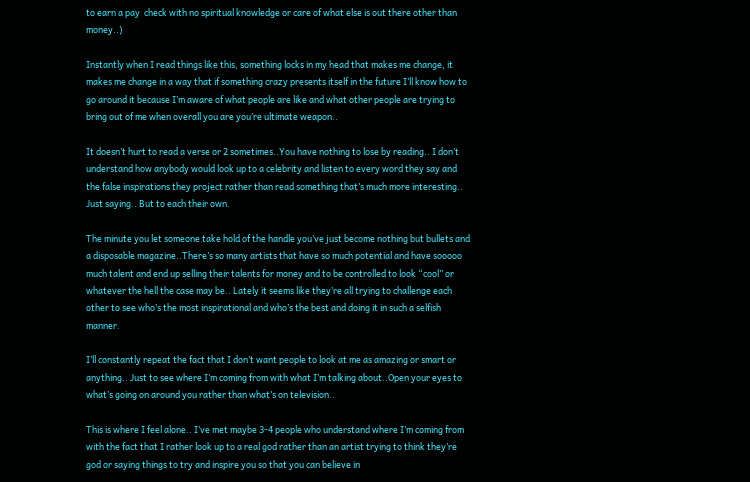to earn a pay  check with no spiritual knowledge or care of what else is out there other than money..)

Instantly when I read things like this, something locks in my head that makes me change, it makes me change in a way that if something crazy presents itself in the future I’ll know how to go around it because I’m aware of what people are like and what other people are trying to bring out of me when overall you are you’re ultimate weapon..

It doesn’t hurt to read a verse or 2 sometimes..You have nothing to lose by reading.. I don’t understand how anybody would look up to a celebrity and listen to every word they say and the false inspirations they project rather than read something that’s much more interesting.. Just saying.. But to each their own.

The minute you let someone take hold of the handle you’ve just become nothing but bullets and a disposable magazine..There’s so many artists that have so much potential and have sooooo much talent and end up selling their talents for money and to be controlled to look “cool” or whatever the hell the case may be.. Lately it seems like they’re all trying to challenge each other to see who’s the most inspirational and who’s the best and doing it in such a selfish manner.

I’ll constantly repeat the fact that I don’t want people to look at me as amazing or smart or anything.. Just to see where I’m coming from with what I’m talking about..Open your eyes to what’s going on around you rather than what’s on television..

This is where I feel alone.. I’ve met maybe 3-4 people who understand where I’m coming from with the fact that I rather look up to a real god rather than an artist trying to think they’re god or saying things to try and inspire you so that you can believe in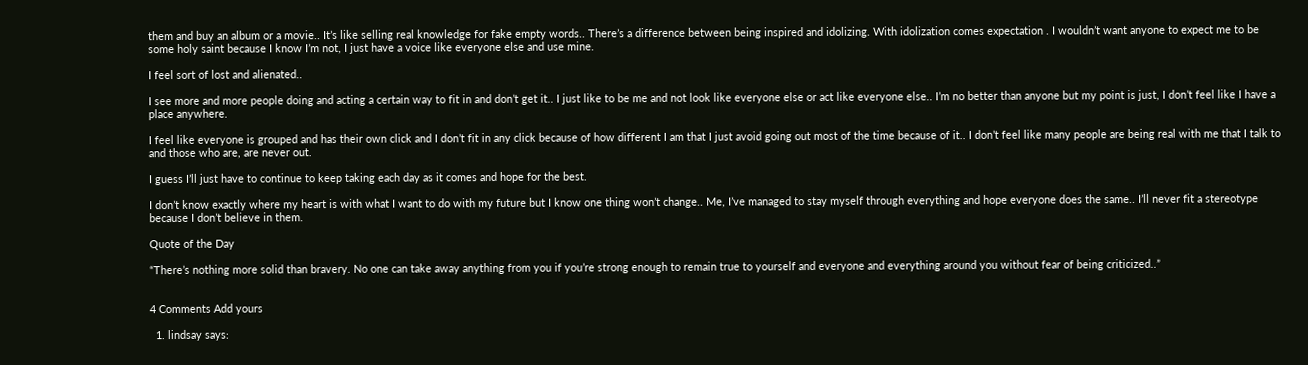them and buy an album or a movie.. It’s like selling real knowledge for fake empty words.. There’s a difference between being inspired and idolizing. With idolization comes expectation . I wouldn’t want anyone to expect me to be some holy saint because I know I’m not, I just have a voice like everyone else and use mine.

I feel sort of lost and alienated..

I see more and more people doing and acting a certain way to fit in and don’t get it.. I just like to be me and not look like everyone else or act like everyone else.. I’m no better than anyone but my point is just, I don’t feel like I have a place anywhere.

I feel like everyone is grouped and has their own click and I don’t fit in any click because of how different I am that I just avoid going out most of the time because of it.. I don’t feel like many people are being real with me that I talk to and those who are, are never out.

I guess I’ll just have to continue to keep taking each day as it comes and hope for the best.

I don’t know exactly where my heart is with what I want to do with my future but I know one thing won’t change.. Me, I’ve managed to stay myself through everything and hope everyone does the same.. I’ll never fit a stereotype because I don’t believe in them.

Quote of the Day

“There’s nothing more solid than bravery. No one can take away anything from you if you’re strong enough to remain true to yourself and everyone and everything around you without fear of being criticized..”


4 Comments Add yours

  1. lindsay says: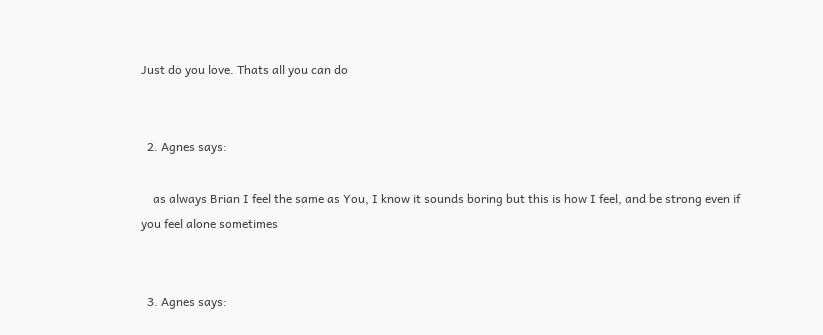Just do you love. Thats all you can do


  2. Agnes says:

    as always Brian I feel the same as You, I know it sounds boring but this is how I feel, and be strong even if you feel alone sometimes


  3. Agnes says: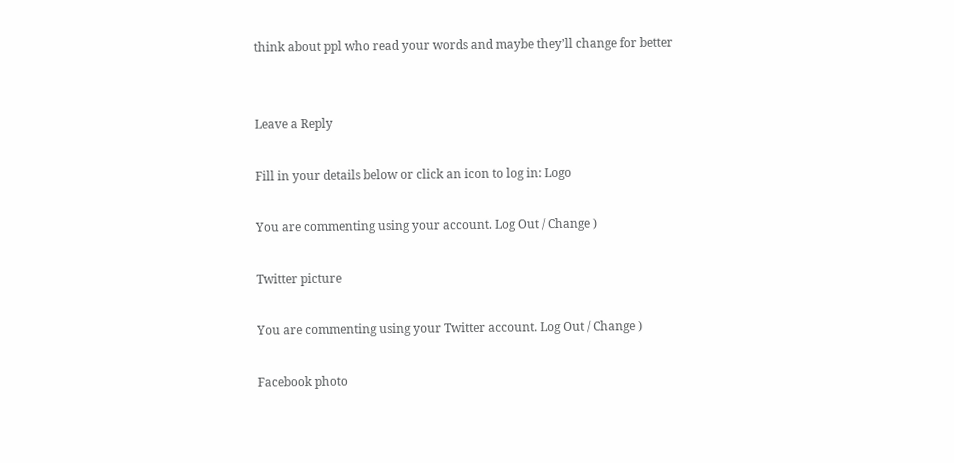think about ppl who read your words and maybe they’ll change for better


Leave a Reply

Fill in your details below or click an icon to log in: Logo

You are commenting using your account. Log Out / Change )

Twitter picture

You are commenting using your Twitter account. Log Out / Change )

Facebook photo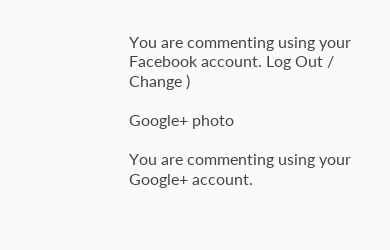You are commenting using your Facebook account. Log Out / Change )

Google+ photo

You are commenting using your Google+ account.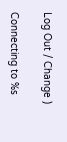Log Out / Change )

Connecting to %s